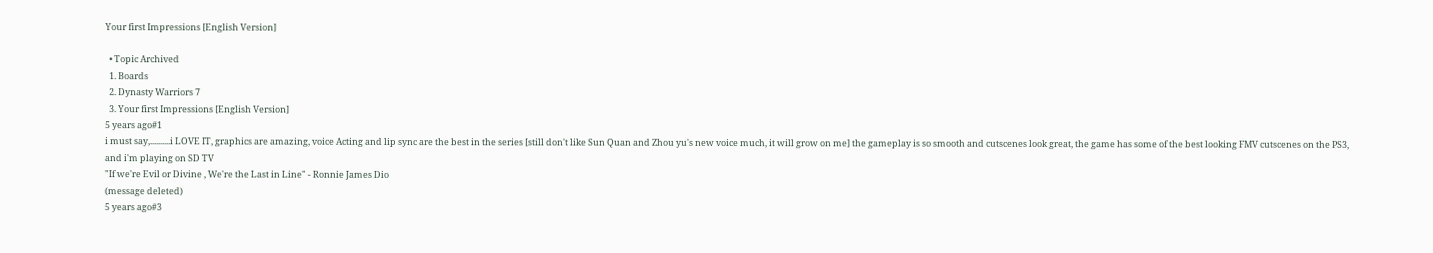Your first Impressions [English Version]

  • Topic Archived
  1. Boards
  2. Dynasty Warriors 7
  3. Your first Impressions [English Version]
5 years ago#1
i must say,..........i LOVE IT, graphics are amazing, voice Acting and lip sync are the best in the series [still don't like Sun Quan and Zhou yu's new voice much, it will grow on me] the gameplay is so smooth and cutscenes look great, the game has some of the best looking FMV cutscenes on the PS3, and i'm playing on SD TV
"If we're Evil or Divine , We're the Last in Line" - Ronnie James Dio
(message deleted)
5 years ago#3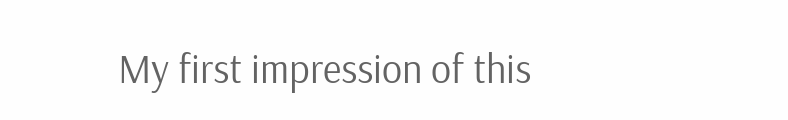My first impression of this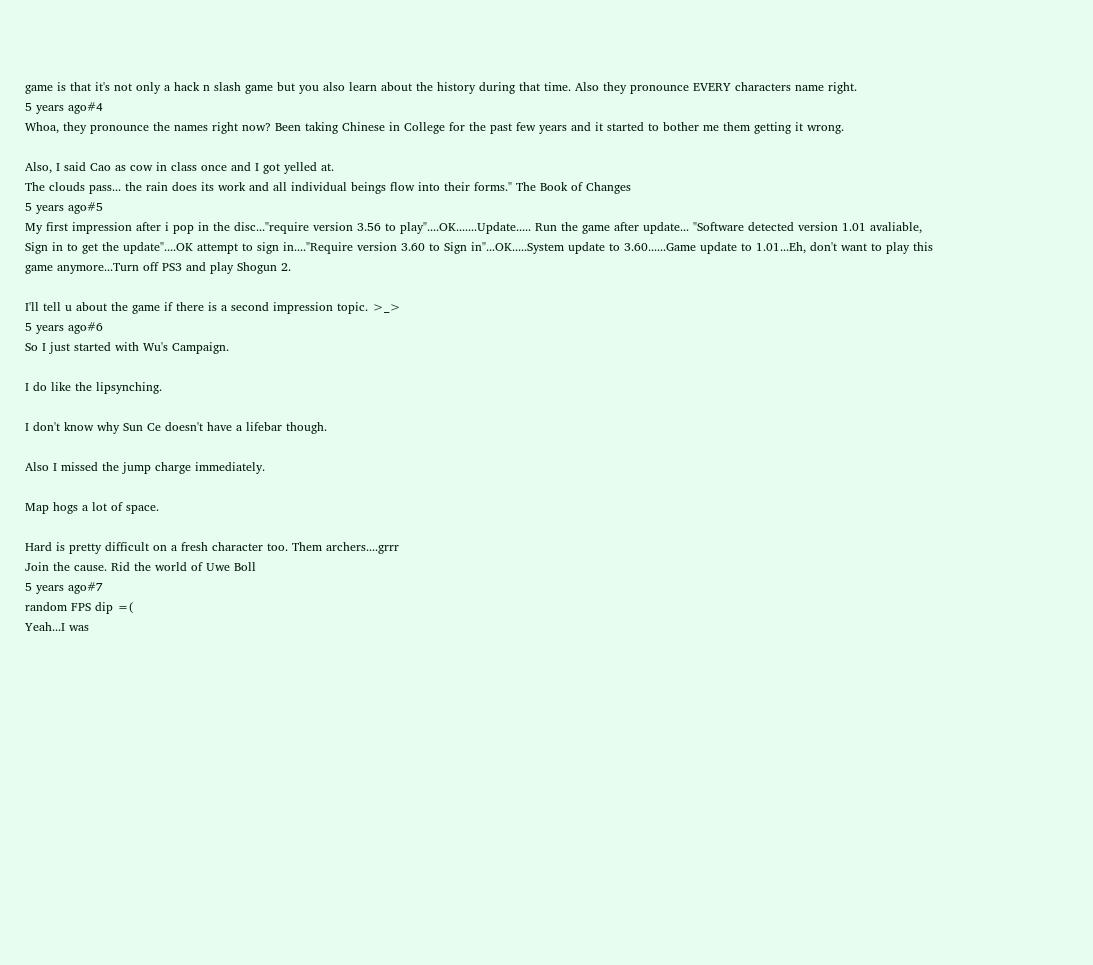game is that it's not only a hack n slash game but you also learn about the history during that time. Also they pronounce EVERY characters name right.
5 years ago#4
Whoa, they pronounce the names right now? Been taking Chinese in College for the past few years and it started to bother me them getting it wrong.

Also, I said Cao as cow in class once and I got yelled at.
The clouds pass... the rain does its work and all individual beings flow into their forms." The Book of Changes
5 years ago#5
My first impression after i pop in the disc..."require version 3.56 to play"....OK.......Update..... Run the game after update... "Software detected version 1.01 avaliable, Sign in to get the update"....OK attempt to sign in...."Require version 3.60 to Sign in"...OK.....System update to 3.60......Game update to 1.01...Eh, don't want to play this game anymore...Turn off PS3 and play Shogun 2.

I'll tell u about the game if there is a second impression topic. >_>
5 years ago#6
So I just started with Wu's Campaign.

I do like the lipsynching.

I don't know why Sun Ce doesn't have a lifebar though.

Also I missed the jump charge immediately.

Map hogs a lot of space.

Hard is pretty difficult on a fresh character too. Them archers....grrr
Join the cause. Rid the world of Uwe Boll
5 years ago#7
random FPS dip =(
Yeah...I was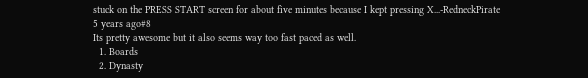stuck on the PRESS START screen for about five minutes because I kept pressing X...-RedneckPirate
5 years ago#8
Its pretty awesome but it also seems way too fast paced as well.
  1. Boards
  2. Dynasty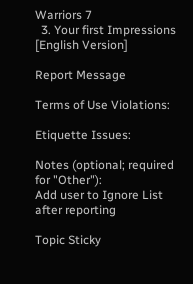Warriors 7
  3. Your first Impressions [English Version]

Report Message

Terms of Use Violations:

Etiquette Issues:

Notes (optional; required for "Other"):
Add user to Ignore List after reporting

Topic Sticky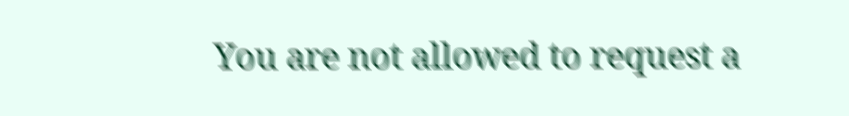You are not allowed to request a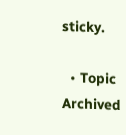sticky.

  • Topic Archived